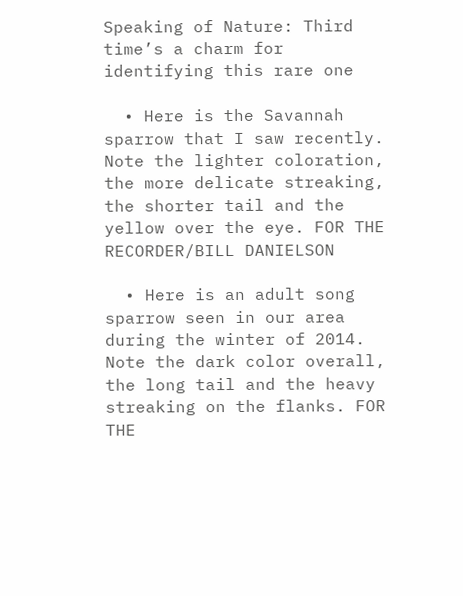Speaking of Nature: Third time’s a charm for identifying this rare one

  • Here is the Savannah sparrow that I saw recently. Note the lighter coloration, the more delicate streaking, the shorter tail and the yellow over the eye. FOR THE RECORDER/BILL DANIELSON

  • Here is an adult song sparrow seen in our area during the winter of 2014. Note the dark color overall, the long tail and the heavy streaking on the flanks. FOR THE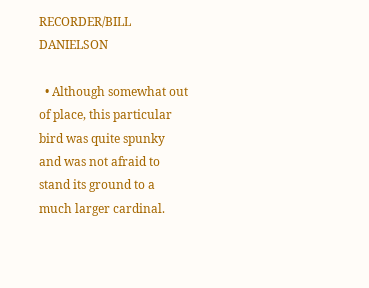RECORDER/BILL DANIELSON

  • Although somewhat out of place, this particular bird was quite spunky and was not afraid to stand its ground to a much larger cardinal.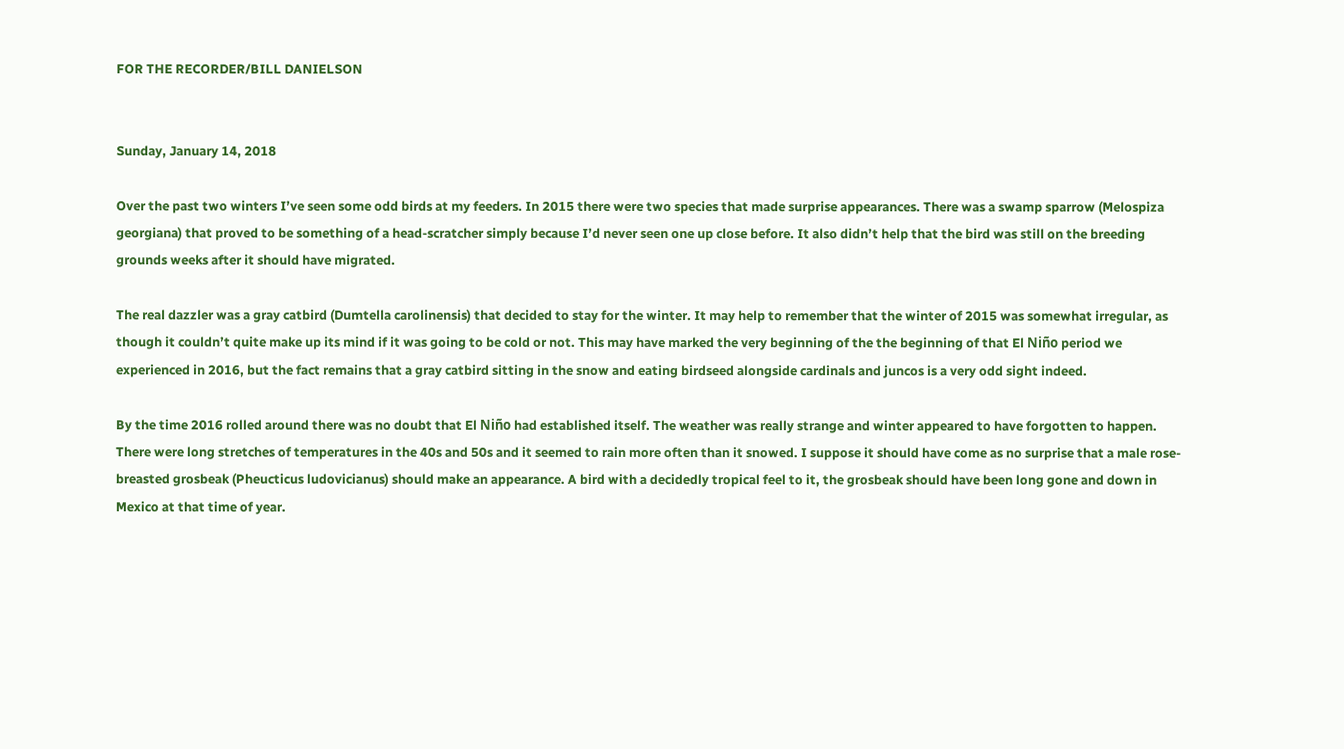FOR THE RECORDER/BILL DANIELSON


Sunday, January 14, 2018

Over the past two winters I’ve seen some odd birds at my feeders. In 2015 there were two species that made surprise appearances. There was a swamp sparrow (Melospiza georgiana) that proved to be something of a head-scratcher simply because I’d never seen one up close before. It also didn’t help that the bird was still on the breeding grounds weeks after it should have migrated.

The real dazzler was a gray catbird (Dumtella carolinensis) that decided to stay for the winter. It may help to remember that the winter of 2015 was somewhat irregular, as though it couldn’t quite make up its mind if it was going to be cold or not. This may have marked the very beginning of the the beginning of that El Niño period we experienced in 2016, but the fact remains that a gray catbird sitting in the snow and eating birdseed alongside cardinals and juncos is a very odd sight indeed.

By the time 2016 rolled around there was no doubt that El Niño had established itself. The weather was really strange and winter appeared to have forgotten to happen. There were long stretches of temperatures in the 40s and 50s and it seemed to rain more often than it snowed. I suppose it should have come as no surprise that a male rose-breasted grosbeak (Pheucticus ludovicianus) should make an appearance. A bird with a decidedly tropical feel to it, the grosbeak should have been long gone and down in Mexico at that time of year.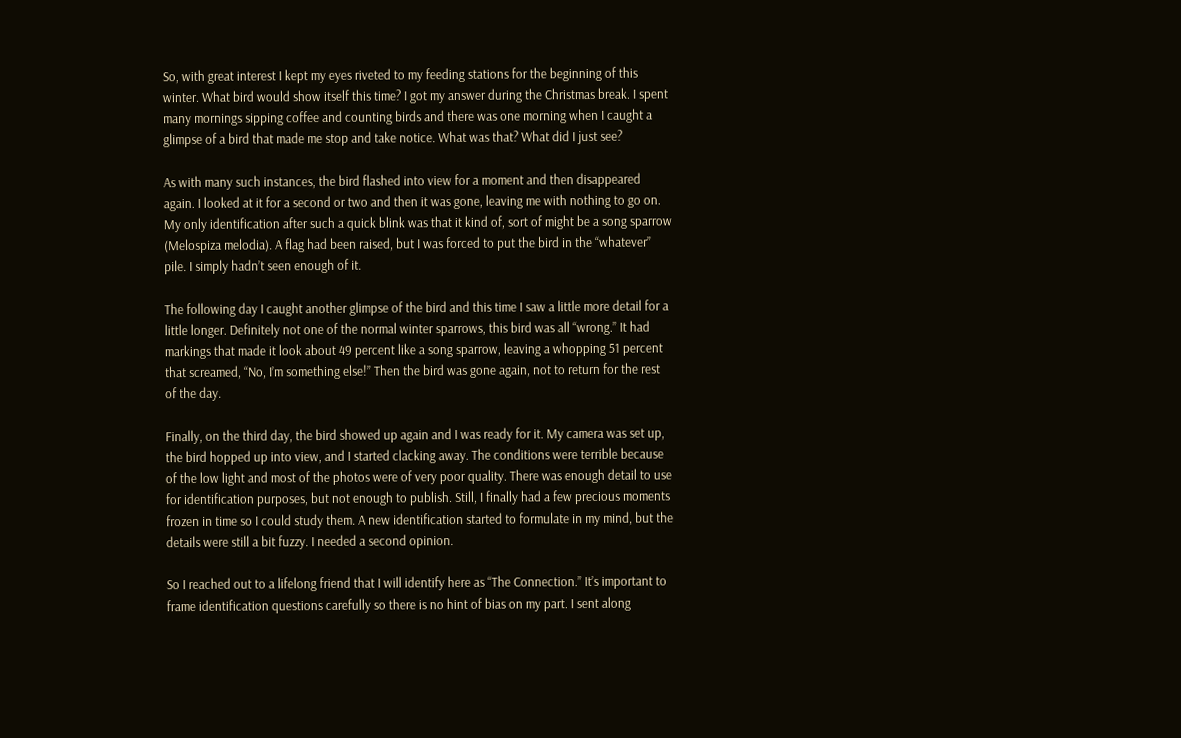So, with great interest I kept my eyes riveted to my feeding stations for the beginning of this winter. What bird would show itself this time? I got my answer during the Christmas break. I spent many mornings sipping coffee and counting birds and there was one morning when I caught a glimpse of a bird that made me stop and take notice. What was that? What did I just see?

As with many such instances, the bird flashed into view for a moment and then disappeared again. I looked at it for a second or two and then it was gone, leaving me with nothing to go on. My only identification after such a quick blink was that it kind of, sort of might be a song sparrow (Melospiza melodia). A flag had been raised, but I was forced to put the bird in the “whatever” pile. I simply hadn’t seen enough of it.

The following day I caught another glimpse of the bird and this time I saw a little more detail for a little longer. Definitely not one of the normal winter sparrows, this bird was all “wrong.” It had markings that made it look about 49 percent like a song sparrow, leaving a whopping 51 percent that screamed, “No, I’m something else!” Then the bird was gone again, not to return for the rest of the day.

Finally, on the third day, the bird showed up again and I was ready for it. My camera was set up, the bird hopped up into view, and I started clacking away. The conditions were terrible because of the low light and most of the photos were of very poor quality. There was enough detail to use for identification purposes, but not enough to publish. Still, I finally had a few precious moments frozen in time so I could study them. A new identification started to formulate in my mind, but the details were still a bit fuzzy. I needed a second opinion.

So I reached out to a lifelong friend that I will identify here as “The Connection.” It’s important to frame identification questions carefully so there is no hint of bias on my part. I sent along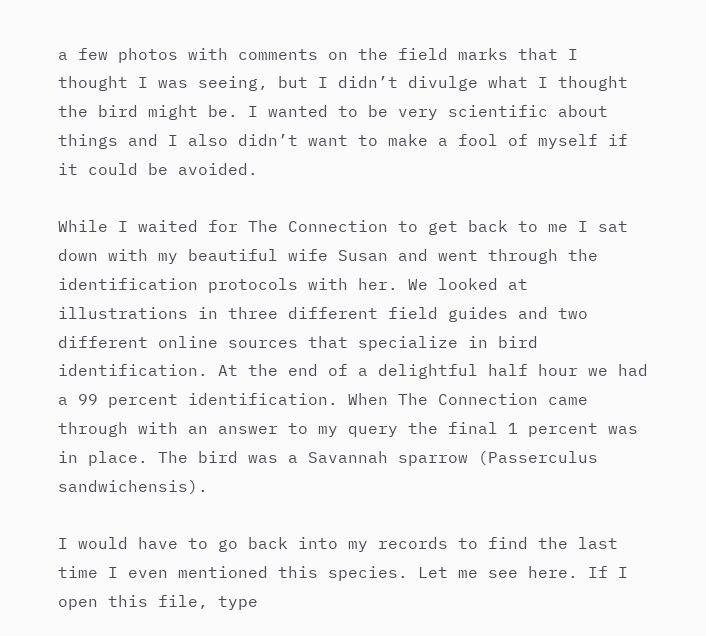a few photos with comments on the field marks that I thought I was seeing, but I didn’t divulge what I thought the bird might be. I wanted to be very scientific about things and I also didn’t want to make a fool of myself if it could be avoided.

While I waited for The Connection to get back to me I sat down with my beautiful wife Susan and went through the identification protocols with her. We looked at illustrations in three different field guides and two different online sources that specialize in bird identification. At the end of a delightful half hour we had a 99 percent identification. When The Connection came through with an answer to my query the final 1 percent was in place. The bird was a Savannah sparrow (Passerculus sandwichensis).

I would have to go back into my records to find the last time I even mentioned this species. Let me see here. If I open this file, type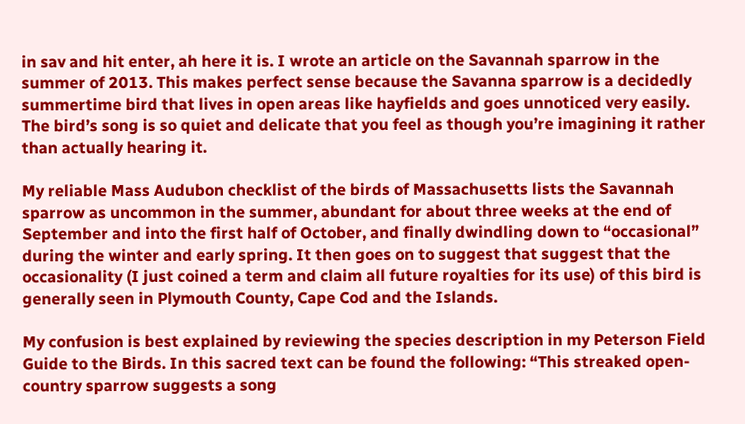in sav and hit enter, ah here it is. I wrote an article on the Savannah sparrow in the summer of 2013. This makes perfect sense because the Savanna sparrow is a decidedly summertime bird that lives in open areas like hayfields and goes unnoticed very easily. The bird’s song is so quiet and delicate that you feel as though you’re imagining it rather than actually hearing it.

My reliable Mass Audubon checklist of the birds of Massachusetts lists the Savannah sparrow as uncommon in the summer, abundant for about three weeks at the end of September and into the first half of October, and finally dwindling down to “occasional” during the winter and early spring. It then goes on to suggest that suggest that the occasionality (I just coined a term and claim all future royalties for its use) of this bird is generally seen in Plymouth County, Cape Cod and the Islands.

My confusion is best explained by reviewing the species description in my Peterson Field Guide to the Birds. In this sacred text can be found the following: “This streaked open-country sparrow suggests a song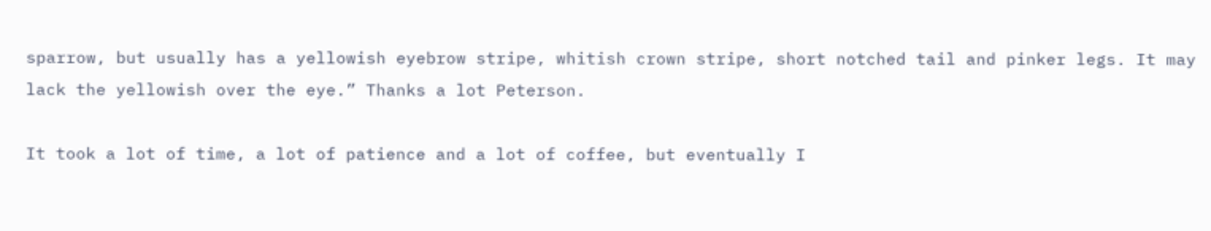sparrow, but usually has a yellowish eyebrow stripe, whitish crown stripe, short notched tail and pinker legs. It may lack the yellowish over the eye.” Thanks a lot Peterson.

It took a lot of time, a lot of patience and a lot of coffee, but eventually I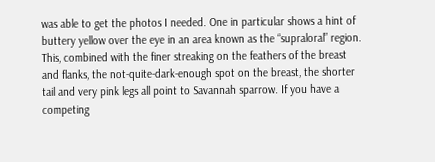was able to get the photos I needed. One in particular shows a hint of buttery yellow over the eye in an area known as the “supraloral” region. This, combined with the finer streaking on the feathers of the breast and flanks, the not-quite-dark-enough spot on the breast, the shorter tail and very pink legs all point to Savannah sparrow. If you have a competing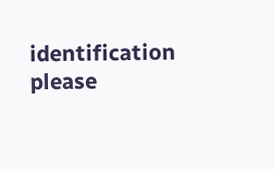identification please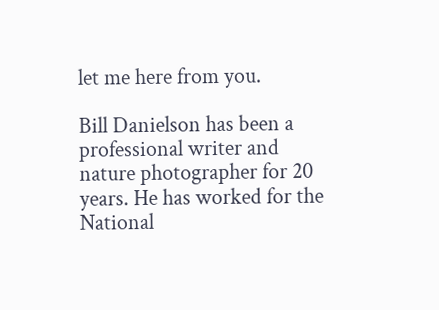let me here from you.

Bill Danielson has been a professional writer and nature photographer for 20 years. He has worked for the National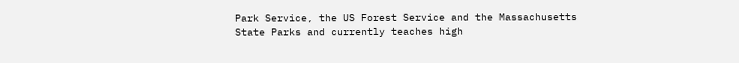Park Service, the US Forest Service and the Massachusetts State Parks and currently teaches high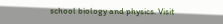school biology and physics. Visit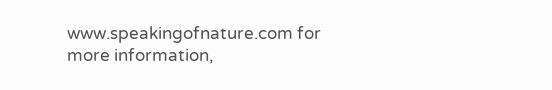www.speakingofnature.com for more information,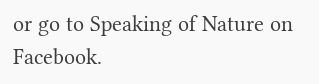or go to Speaking of Nature on Facebook.